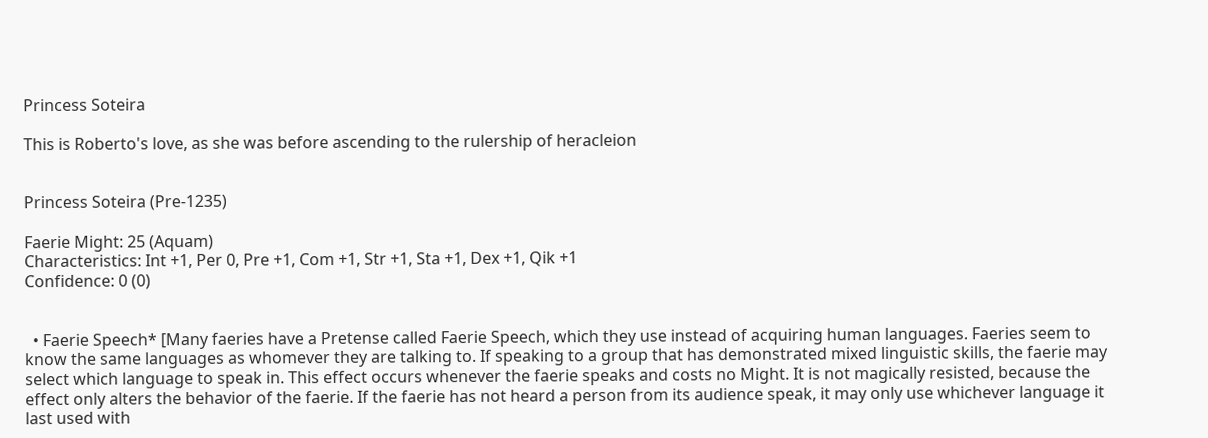Princess Soteira

This is Roberto's love, as she was before ascending to the rulership of heracleion


Princess Soteira (Pre-1235)

Faerie Might: 25 (Aquam)
Characteristics: Int +1, Per 0, Pre +1, Com +1, Str +1, Sta +1, Dex +1, Qik +1
Confidence: 0 (0)


  • Faerie Speech* [Many faeries have a Pretense called Faerie Speech, which they use instead of acquiring human languages. Faeries seem to know the same languages as whomever they are talking to. If speaking to a group that has demonstrated mixed linguistic skills, the faerie may select which language to speak in. This effect occurs whenever the faerie speaks and costs no Might. It is not magically resisted, because the effect only alters the behavior of the faerie. If the faerie has not heard a person from its audience speak, it may only use whichever language it last used with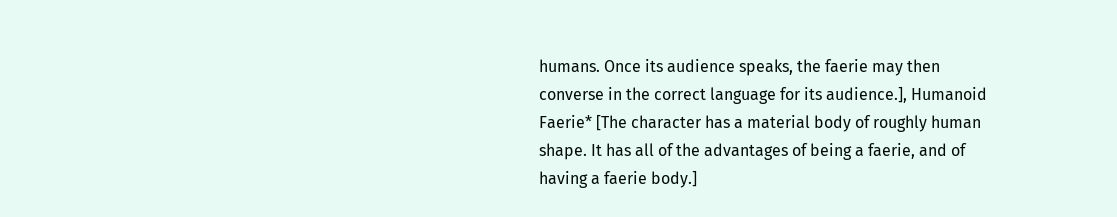humans. Once its audience speaks, the faerie may then converse in the correct language for its audience.], Humanoid Faerie* [The character has a material body of roughly human shape. It has all of the advantages of being a faerie, and of having a faerie body.]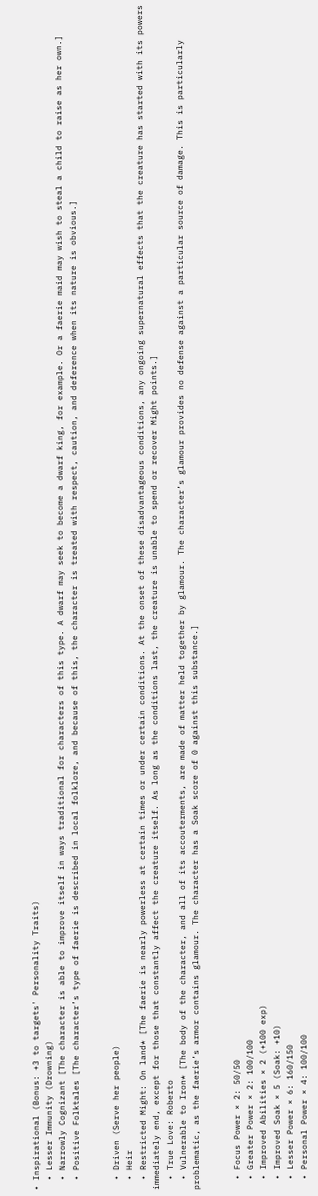• Inspirational (Bonus: +3 to targets' Personality Traits)
  • Lesser Immunity (Drowning)
  • Narrowly Cognizant [The character is able to improve itself in ways traditional for characters of this type. A dwarf may seek to become a dwarf king, for example. Or a faerie maid may wish to steal a child to raise as her own.]
  • Positive Folktales [The character’s type of faerie is described in local folklore, and because of this, the character is treated with respect, caution, and deference when its nature is obvious.]


  • Driven (Serve her people)
  • Heir
  • Restricted Might: On land* [The faerie is nearly powerless at certain times or under certain conditions. At the onset of these disadvantageous conditions, any ongoing supernatural effects that the creature has started with its powers immediately end, except for those that constantly affect the creature itself. As long as the conditions last, the creature is unable to spend or recover Might points.]
  • True Love: Roberto
  • Vulnerable to Iron* [The body of the character, and all of its accouterments, are made of matter held together by glamour. The character’s glamour provides no defense against a particular source of damage. This is particularly problematic, as the faerie’s armor contains glamour. The character has a Soak score of 0 against this substance.]


  • Focus Power × 2: 50/50
  • Greater Power × 2: 100/100
  • Improved Abilities × 2 (+100 exp)
  • Improved Soak × 5 (Soak: +10)
  • Lesser Power × 6: 160/150
  • Personal Power × 4: 100/100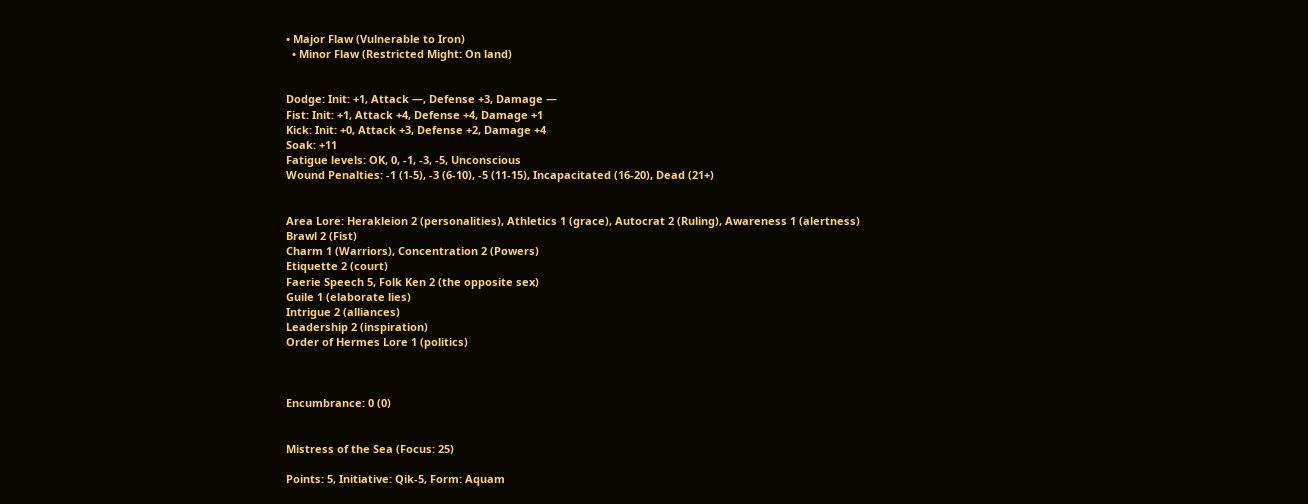• Major Flaw (Vulnerable to Iron)
  • Minor Flaw (Restricted Might: On land)


Dodge: Init: +1, Attack —, Defense +3, Damage —
Fist: Init: +1, Attack +4, Defense +4, Damage +1
Kick: Init: +0, Attack +3, Defense +2, Damage +4
Soak: +11
Fatigue levels: OK, 0, -1, -3, -5, Unconscious
Wound Penalties: -1 (1-5), -3 (6-10), -5 (11-15), Incapacitated (16-20), Dead (21+)


Area Lore: Herakleion 2 (personalities), Athletics 1 (grace), Autocrat 2 (Ruling), Awareness 1 (alertness)
Brawl 2 (Fist)
Charm 1 (Warriors), Concentration 2 (Powers)
Etiquette 2 (court)
Faerie Speech 5, Folk Ken 2 (the opposite sex)
Guile 1 (elaborate lies)
Intrigue 2 (alliances)
Leadership 2 (inspiration)
Order of Hermes Lore 1 (politics)



Encumbrance: 0 (0)


Mistress of the Sea (Focus: 25)

Points: 5, Initiative: Qik-5, Form: Aquam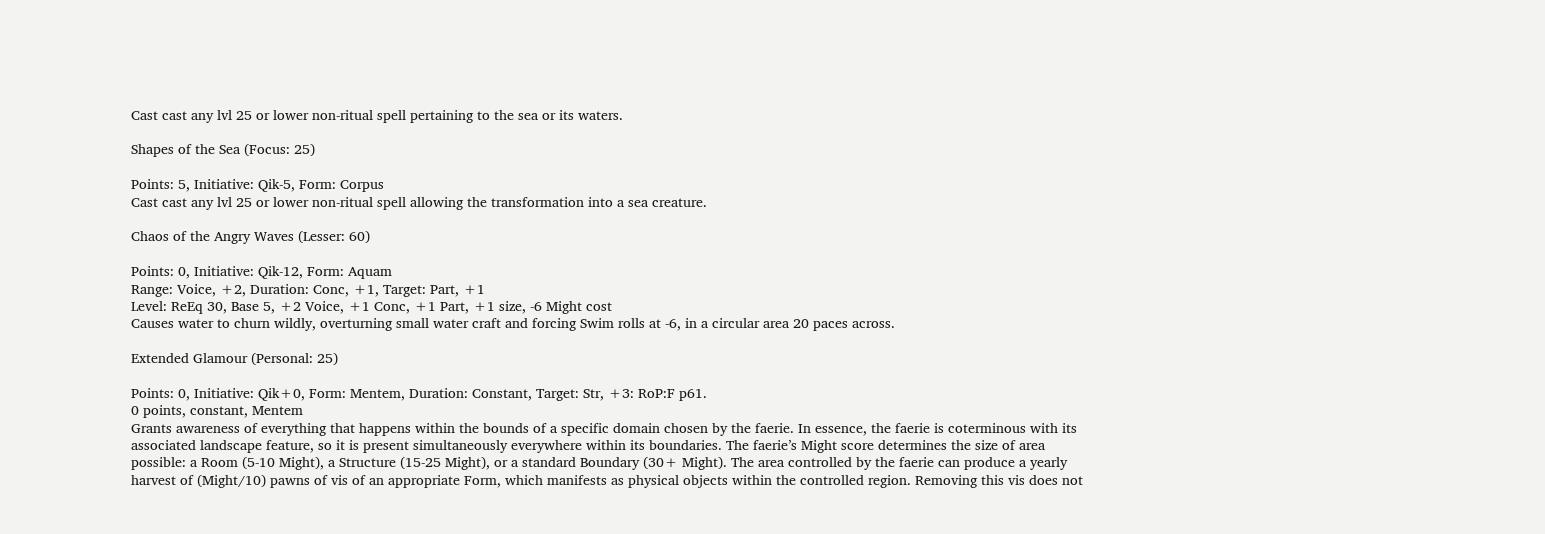Cast cast any lvl 25 or lower non-ritual spell pertaining to the sea or its waters.

Shapes of the Sea (Focus: 25)

Points: 5, Initiative: Qik-5, Form: Corpus
Cast cast any lvl 25 or lower non-ritual spell allowing the transformation into a sea creature.

Chaos of the Angry Waves (Lesser: 60)

Points: 0, Initiative: Qik-12, Form: Aquam
Range: Voice, +2, Duration: Conc, +1, Target: Part, +1
Level: ReEq 30, Base 5, +2 Voice, +1 Conc, +1 Part, +1 size, -6 Might cost
Causes water to churn wildly, overturning small water craft and forcing Swim rolls at -6, in a circular area 20 paces across.

Extended Glamour (Personal: 25)

Points: 0, Initiative: Qik+0, Form: Mentem, Duration: Constant, Target: Str, +3: RoP:F p61.
0 points, constant, Mentem
Grants awareness of everything that happens within the bounds of a specific domain chosen by the faerie. In essence, the faerie is coterminous with its associated landscape feature, so it is present simultaneously everywhere within its boundaries. The faerie’s Might score determines the size of area possible: a Room (5-10 Might), a Structure (15-25 Might), or a standard Boundary (30+ Might). The area controlled by the faerie can produce a yearly harvest of (Might/10) pawns of vis of an appropriate Form, which manifests as physical objects within the controlled region. Removing this vis does not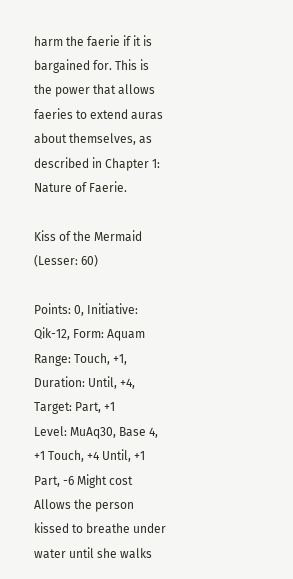harm the faerie if it is bargained for. This is the power that allows faeries to extend auras about themselves, as described in Chapter 1: Nature of Faerie.

Kiss of the Mermaid (Lesser: 60)

Points: 0, Initiative: Qik-12, Form: Aquam
Range: Touch, +1, Duration: Until, +4, Target: Part, +1
Level: MuAq30, Base 4, +1 Touch, +4 Until, +1 Part, -6 Might cost
Allows the person kissed to breathe under water until she walks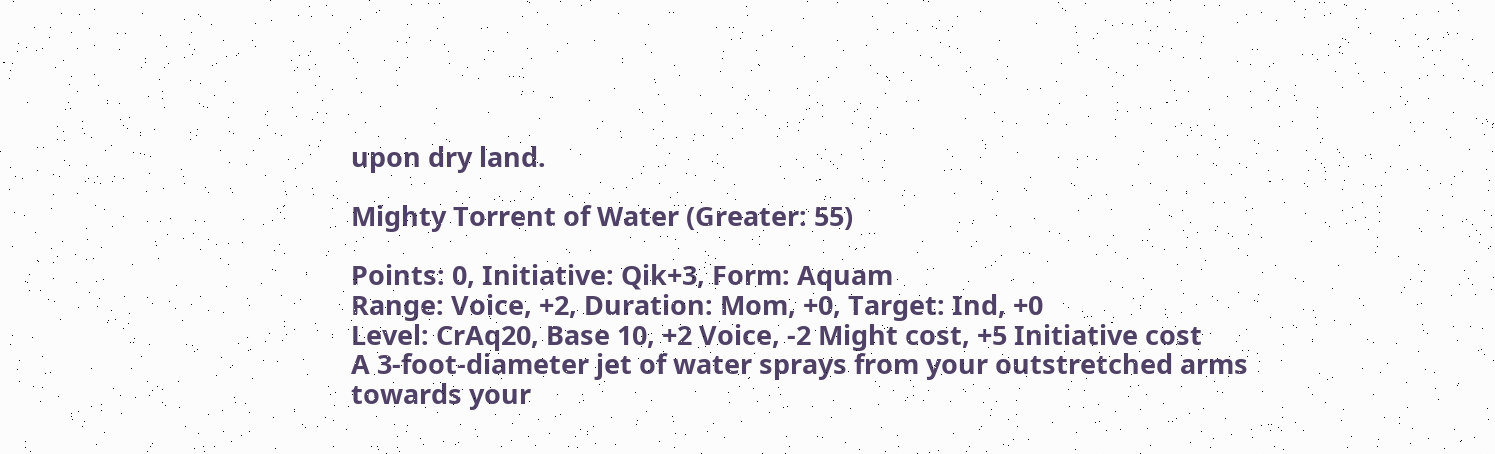upon dry land.

Mighty Torrent of Water (Greater: 55)

Points: 0, Initiative: Qik+3, Form: Aquam
Range: Voice, +2, Duration: Mom, +0, Target: Ind, +0
Level: CrAq20, Base 10, +2 Voice, -2 Might cost, +5 Initiative cost
A 3-foot-diameter jet of water sprays from your outstretched arms towards your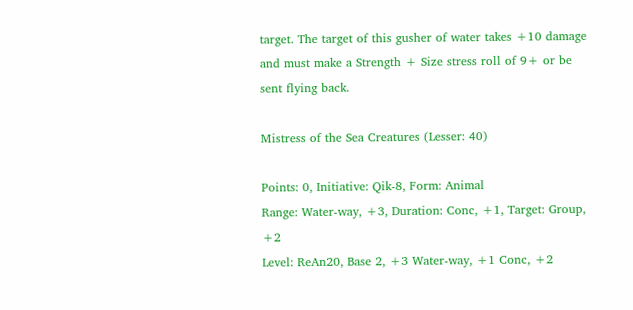target. The target of this gusher of water takes +10 damage and must make a Strength + Size stress roll of 9+ or be sent flying back.

Mistress of the Sea Creatures (Lesser: 40)

Points: 0, Initiative: Qik-8, Form: Animal
Range: Water-way, +3, Duration: Conc, +1, Target: Group, +2
Level: ReAn20, Base 2, +3 Water-way, +1 Conc, +2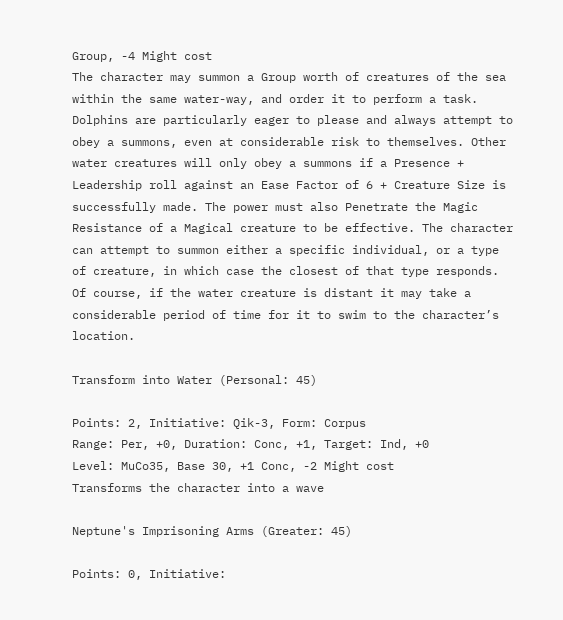Group, -4 Might cost
The character may summon a Group worth of creatures of the sea within the same water-way, and order it to perform a task. Dolphins are particularly eager to please and always attempt to obey a summons, even at considerable risk to themselves. Other water creatures will only obey a summons if a Presence + Leadership roll against an Ease Factor of 6 + Creature Size is successfully made. The power must also Penetrate the Magic Resistance of a Magical creature to be effective. The character can attempt to summon either a specific individual, or a type of creature, in which case the closest of that type responds. Of course, if the water creature is distant it may take a considerable period of time for it to swim to the character’s location.

Transform into Water (Personal: 45)

Points: 2, Initiative: Qik-3, Form: Corpus
Range: Per, +0, Duration: Conc, +1, Target: Ind, +0
Level: MuCo35, Base 30, +1 Conc, -2 Might cost
Transforms the character into a wave

Neptune's Imprisoning Arms (Greater: 45)

Points: 0, Initiative: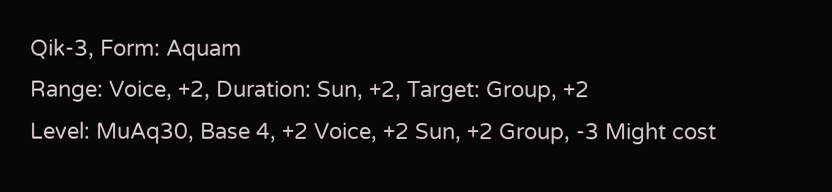Qik-3, Form: Aquam
Range: Voice, +2, Duration: Sun, +2, Target: Group, +2
Level: MuAq30, Base 4, +2 Voice, +2 Sun, +2 Group, -3 Might cost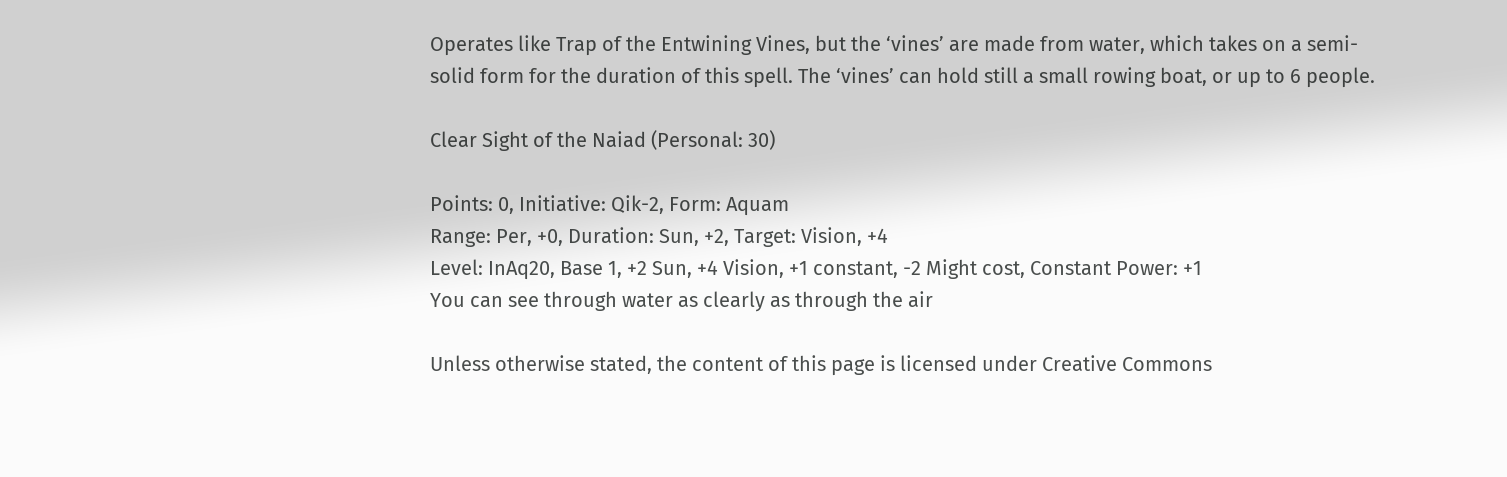Operates like Trap of the Entwining Vines, but the ‘vines’ are made from water, which takes on a semi-solid form for the duration of this spell. The ‘vines’ can hold still a small rowing boat, or up to 6 people.

Clear Sight of the Naiad (Personal: 30)

Points: 0, Initiative: Qik-2, Form: Aquam
Range: Per, +0, Duration: Sun, +2, Target: Vision, +4
Level: InAq20, Base 1, +2 Sun, +4 Vision, +1 constant, -2 Might cost, Constant Power: +1
You can see through water as clearly as through the air

Unless otherwise stated, the content of this page is licensed under Creative Commons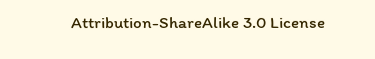Attribution-ShareAlike 3.0 License